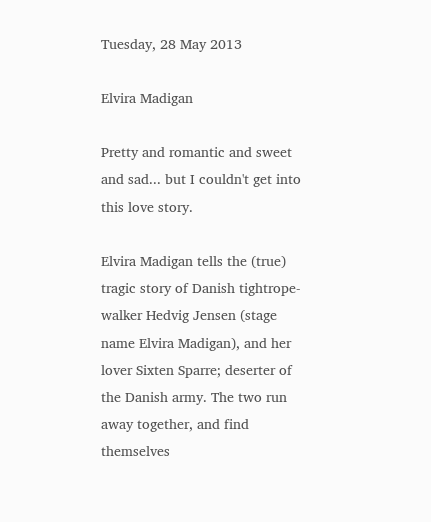Tuesday, 28 May 2013

Elvira Madigan

Pretty and romantic and sweet and sad... but I couldn't get into this love story.

Elvira Madigan tells the (true) tragic story of Danish tightrope-walker Hedvig Jensen (stage name Elvira Madigan), and her lover Sixten Sparre; deserter of the Danish army. The two run away together, and find themselves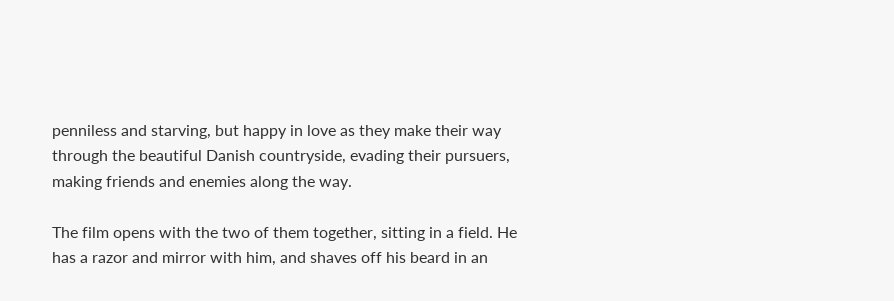penniless and starving, but happy in love as they make their way through the beautiful Danish countryside, evading their pursuers, making friends and enemies along the way.

The film opens with the two of them together, sitting in a field. He has a razor and mirror with him, and shaves off his beard in an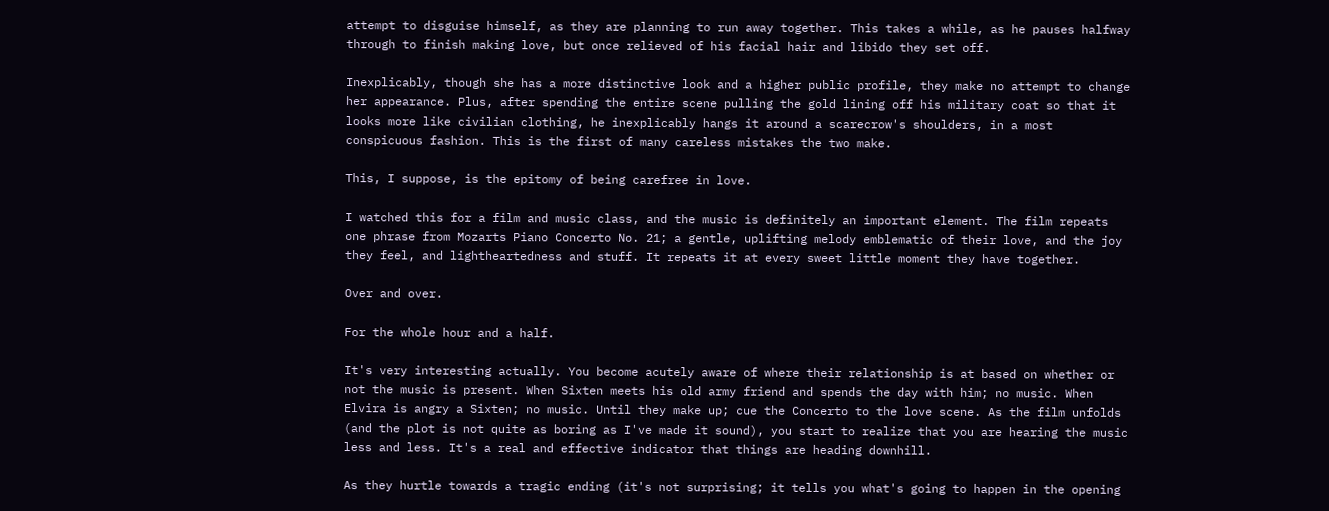attempt to disguise himself, as they are planning to run away together. This takes a while, as he pauses halfway through to finish making love, but once relieved of his facial hair and libido they set off.

Inexplicably, though she has a more distinctive look and a higher public profile, they make no attempt to change her appearance. Plus, after spending the entire scene pulling the gold lining off his military coat so that it looks more like civilian clothing, he inexplicably hangs it around a scarecrow's shoulders, in a most conspicuous fashion. This is the first of many careless mistakes the two make.

This, I suppose, is the epitomy of being carefree in love.

I watched this for a film and music class, and the music is definitely an important element. The film repeats one phrase from Mozarts Piano Concerto No. 21; a gentle, uplifting melody emblematic of their love, and the joy they feel, and lightheartedness and stuff. It repeats it at every sweet little moment they have together.

Over and over.

For the whole hour and a half.

It's very interesting actually. You become acutely aware of where their relationship is at based on whether or not the music is present. When Sixten meets his old army friend and spends the day with him; no music. When Elvira is angry a Sixten; no music. Until they make up; cue the Concerto to the love scene. As the film unfolds (and the plot is not quite as boring as I've made it sound), you start to realize that you are hearing the music less and less. It's a real and effective indicator that things are heading downhill.

As they hurtle towards a tragic ending (it's not surprising; it tells you what's going to happen in the opening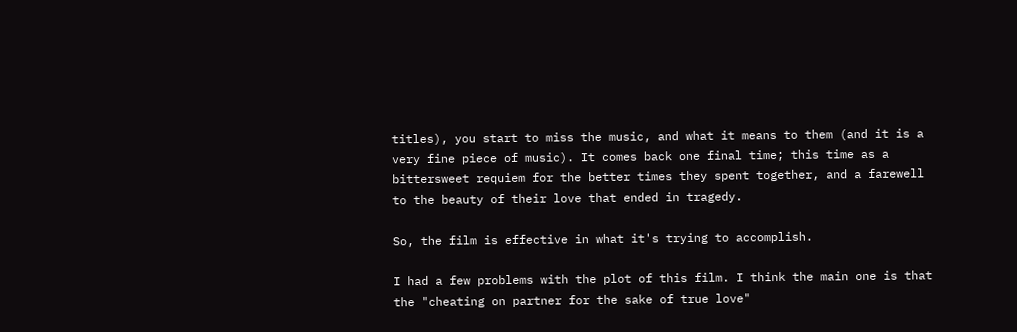titles), you start to miss the music, and what it means to them (and it is a very fine piece of music). It comes back one final time; this time as a bittersweet requiem for the better times they spent together, and a farewell to the beauty of their love that ended in tragedy.

So, the film is effective in what it's trying to accomplish.

I had a few problems with the plot of this film. I think the main one is that the "cheating on partner for the sake of true love"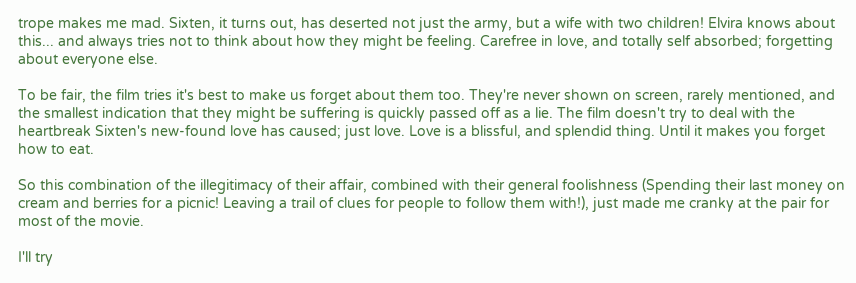trope makes me mad. Sixten, it turns out, has deserted not just the army, but a wife with two children! Elvira knows about this... and always tries not to think about how they might be feeling. Carefree in love, and totally self absorbed; forgetting about everyone else.

To be fair, the film tries it's best to make us forget about them too. They're never shown on screen, rarely mentioned, and the smallest indication that they might be suffering is quickly passed off as a lie. The film doesn't try to deal with the heartbreak Sixten's new-found love has caused; just love. Love is a blissful, and splendid thing. Until it makes you forget how to eat.

So this combination of the illegitimacy of their affair, combined with their general foolishness (Spending their last money on cream and berries for a picnic! Leaving a trail of clues for people to follow them with!), just made me cranky at the pair for most of the movie.

I'll try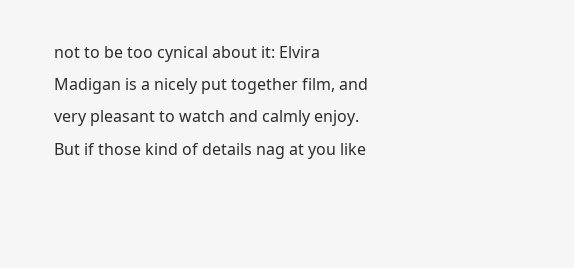not to be too cynical about it: Elvira Madigan is a nicely put together film, and very pleasant to watch and calmly enjoy. But if those kind of details nag at you like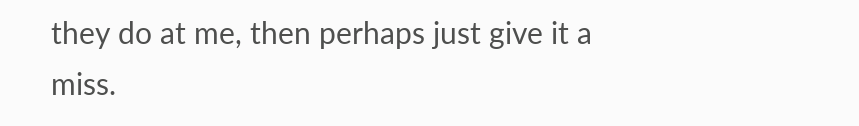they do at me, then perhaps just give it a miss.